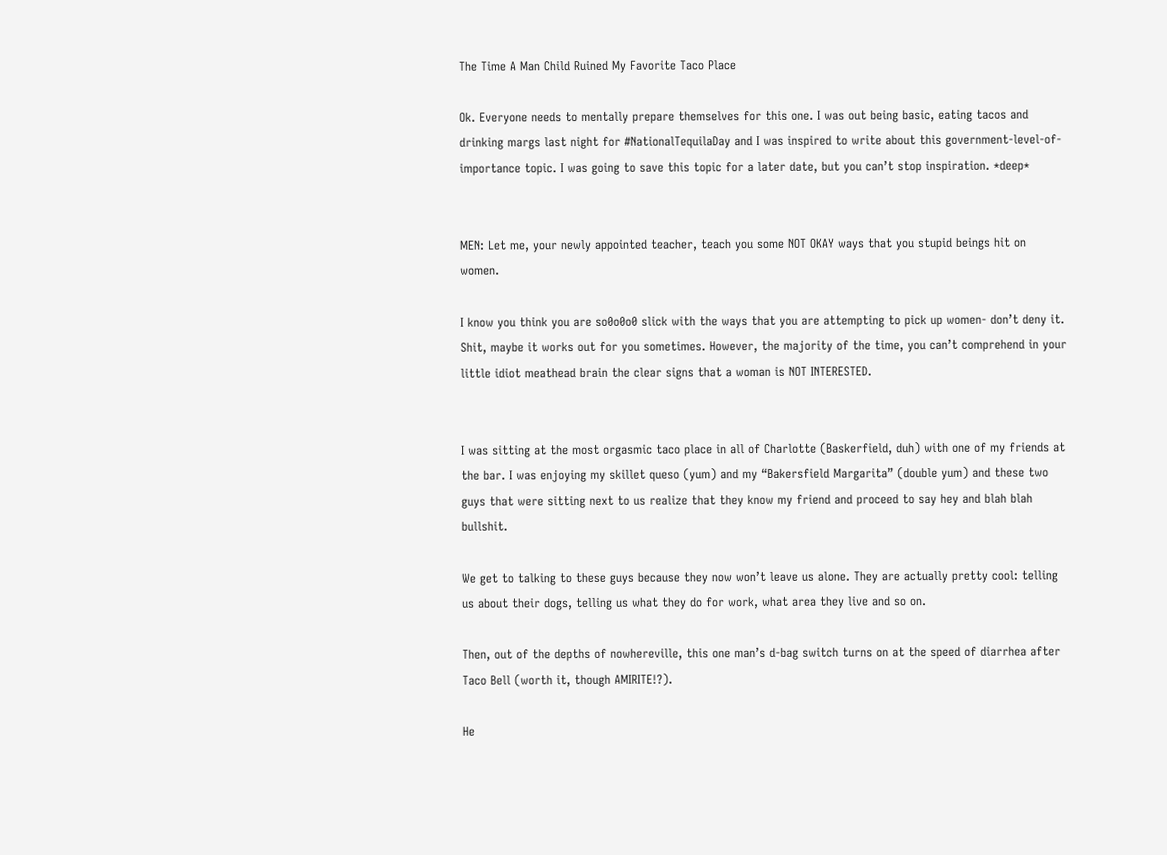The Time A Man Child Ruined My Favorite Taco Place

Ok. Everyone needs to mentally prepare themselves for this one. I was out being basic, eating tacos and drinking margs last night for #NationalTequilaDay and I was inspired to write about this government-level-of-importance topic. I was going to save this topic for a later date, but you can’t stop inspiration. *deep*


MEN: Let me, your newly appointed teacher, teach you some NOT OKAY ways that you stupid beings hit on women.

I know you think you are so0o0o0 slick with the ways that you are attempting to pick up women- don’t deny it. Shit, maybe it works out for you sometimes. However, the majority of the time, you can’t comprehend in your little idiot meathead brain the clear signs that a woman is NOT INTERESTED.


I was sitting at the most orgasmic taco place in all of Charlotte (Baskerfield, duh) with one of my friends at the bar. I was enjoying my skillet queso (yum) and my “Bakersfield Margarita” (double yum) and these two guys that were sitting next to us realize that they know my friend and proceed to say hey and blah blah bullshit.

We get to talking to these guys because they now won’t leave us alone. They are actually pretty cool: telling us about their dogs, telling us what they do for work, what area they live and so on.

Then, out of the depths of nowhereville, this one man’s d-bag switch turns on at the speed of diarrhea after Taco Bell (worth it, though AMIRITE!?).

He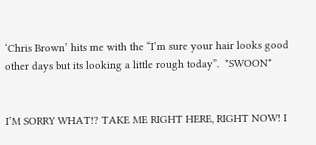‘Chris Brown’ hits me with the “I’m sure your hair looks good other days but its looking a little rough today”.  *SWOON*


I’M SORRY WHAT!? TAKE ME RIGHT HERE, RIGHT NOW! I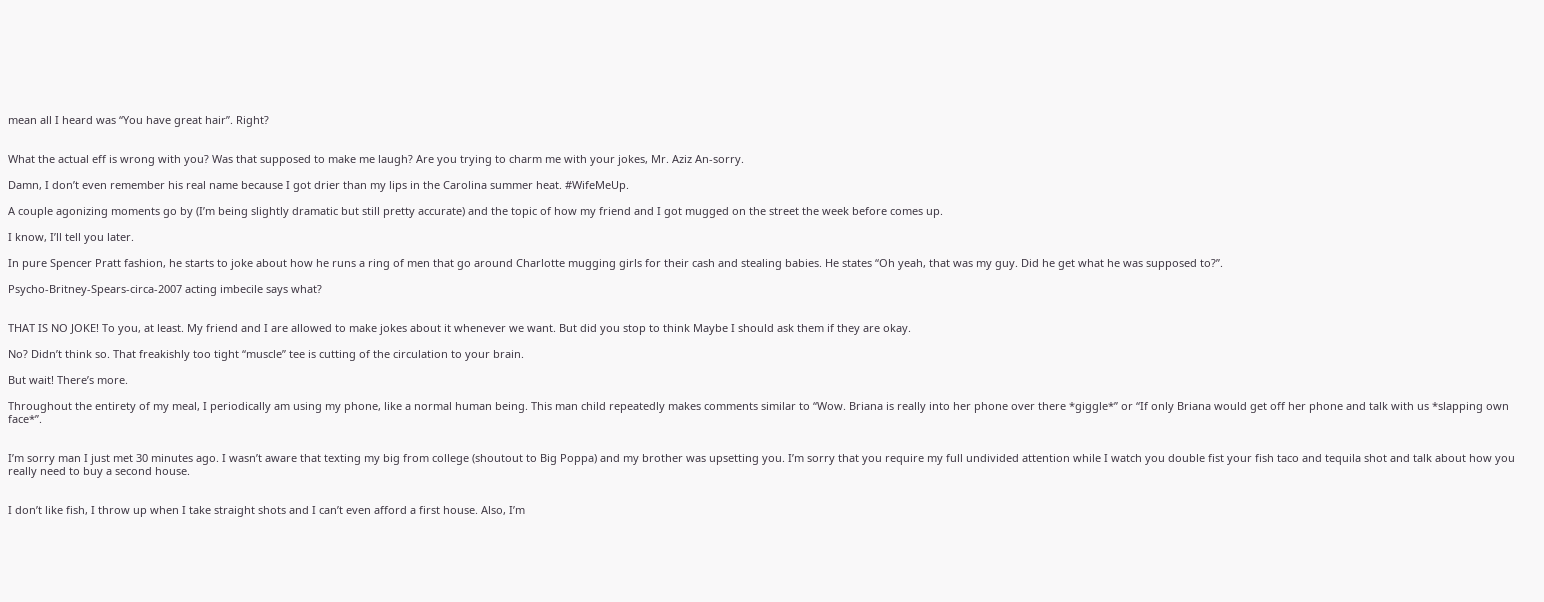mean all I heard was “You have great hair”. Right?


What the actual eff is wrong with you? Was that supposed to make me laugh? Are you trying to charm me with your jokes, Mr. Aziz An-sorry.

Damn, I don’t even remember his real name because I got drier than my lips in the Carolina summer heat. #WifeMeUp.

A couple agonizing moments go by (I’m being slightly dramatic but still pretty accurate) and the topic of how my friend and I got mugged on the street the week before comes up.

I know, I’ll tell you later.

In pure Spencer Pratt fashion, he starts to joke about how he runs a ring of men that go around Charlotte mugging girls for their cash and stealing babies. He states “Oh yeah, that was my guy. Did he get what he was supposed to?”.

Psycho-Britney-Spears-circa-2007 acting imbecile says what?


THAT IS NO JOKE! To you, at least. My friend and I are allowed to make jokes about it whenever we want. But did you stop to think Maybe I should ask them if they are okay.

No? Didn’t think so. That freakishly too tight “muscle” tee is cutting of the circulation to your brain.

But wait! There’s more.

Throughout the entirety of my meal, I periodically am using my phone, like a normal human being. This man child repeatedly makes comments similar to “Wow. Briana is really into her phone over there *giggle*” or “If only Briana would get off her phone and talk with us *slapping own face*”.


I’m sorry man I just met 30 minutes ago. I wasn’t aware that texting my big from college (shoutout to Big Poppa) and my brother was upsetting you. I’m sorry that you require my full undivided attention while I watch you double fist your fish taco and tequila shot and talk about how you really need to buy a second house.


I don’t like fish, I throw up when I take straight shots and I can’t even afford a first house. Also, I’m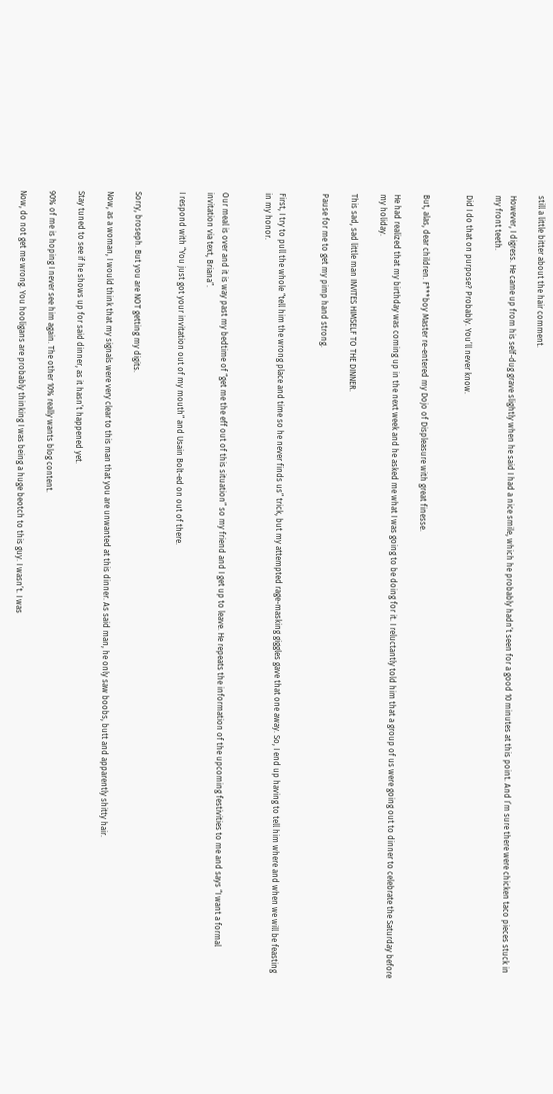still a little bitter about the hair comment.

However, I digress. He came up from his self-dug grave slightly when he said I had a nice smile, which he probably hadn’t seen for a good 10 minutes at this point. And I’m sure there were chicken taco pieces stuck in my front teeth.

Did I do that on purpose? Probably. You’ll never know.


But, alas, dear children. F***boy Master re-entered my Dojo of Displeasure with great finesse.

He had realized that my birthday was coming up in the next week and he asked me what I was going to be doing for it. I reluctantly told him that a group of us were going out to dinner to celebrate the Saturday before my holiday.

This sad, sad little man INVITES HIMSELF TO THE DINNER.

Pause for me to get my pimp hand strong.


First, I try to pull the whole “tell him the wrong place and time so he never finds us” trick, but my attempted rage-masking giggles gave that one away. So, I end up having to tell him where and when we will be feasting in my honor.


Our meal is over and it is way past my bedtime of “get me the eff out of this situation” so my friend and I get up to leave. He repeats the information of the upcoming festivities to me and says “I want a formal invitation via text, Briana”.

I respond with “You just got your invitation out of my mouth” and Usain Bolt-ed on out of there.


Sorry, broseph. But you are NOT getting my digits.

Now, as a woman, I would think that my signals were very clear to this man that you are unwanted at this dinner. As said man, he only saw boobs, butt and apparently shitty hair.

Stay tuned to see if he shows up for said dinner, as it hasn’t happened yet.

90% of me is hoping I never see him again. The other 10% really wants blog content.

Now, do not get me wrong. You hooligans are probably thinking I was being a huge beotch to this guy. I wasn’t. I was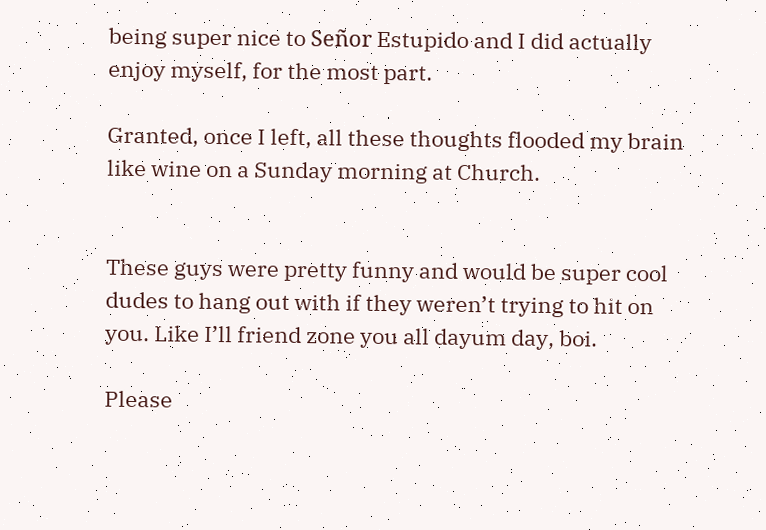being super nice to Señor Estupido and I did actually enjoy myself, for the most part.

Granted, once I left, all these thoughts flooded my brain like wine on a Sunday morning at Church.


These guys were pretty funny and would be super cool dudes to hang out with if they weren’t trying to hit on you. Like I’ll friend zone you all dayum day, boi.

Please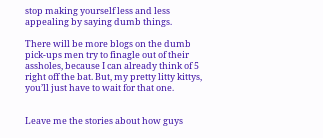stop making yourself less and less appealing by saying dumb things.

There will be more blogs on the dumb pick-ups men try to finagle out of their assholes, because I can already think of 5 right off the bat. But, my pretty litty kittys, you’ll just have to wait for that one.


Leave me the stories about how guys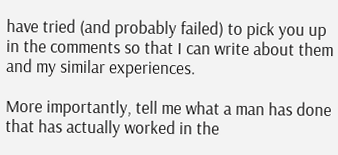have tried (and probably failed) to pick you up in the comments so that I can write about them and my similar experiences.

More importantly, tell me what a man has done that has actually worked in the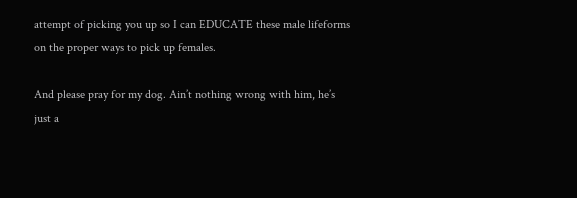attempt of picking you up so I can EDUCATE these male lifeforms on the proper ways to pick up females.

And please pray for my dog. Ain’t nothing wrong with him, he’s just a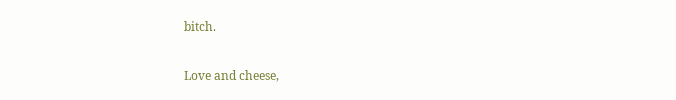bitch.

Love and cheese,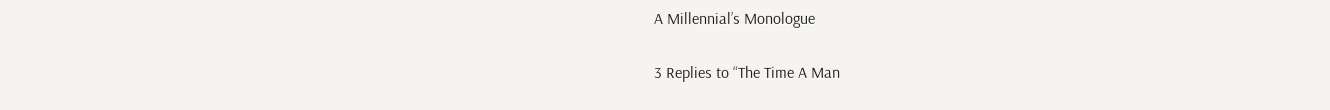A Millennial’s Monologue


3 Replies to “The Time A Man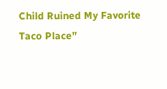Child Ruined My Favorite Taco Place”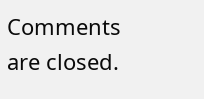Comments are closed.